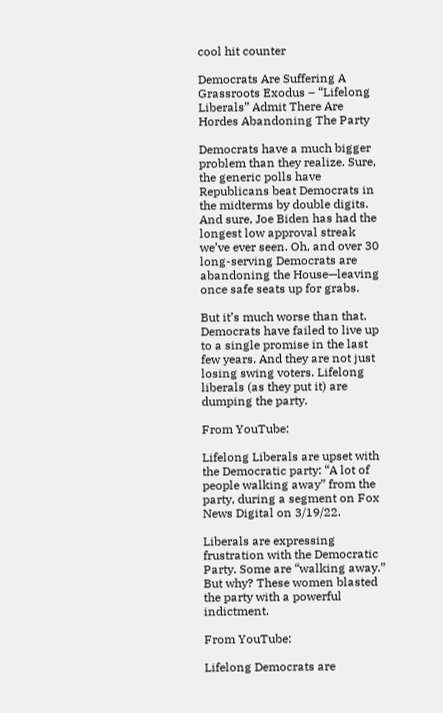cool hit counter

Democrats Are Suffering A Grassroots Exodus – “Lifelong Liberals” Admit There Are Hordes Abandoning The Party

Democrats have a much bigger problem than they realize. Sure, the generic polls have Republicans beat Democrats in the midterms by double digits. And sure, Joe Biden has had the longest low approval streak we’ve ever seen. Oh, and over 30 long-serving Democrats are abandoning the House—leaving once safe seats up for grabs.

But it’s much worse than that. Democrats have failed to live up to a single promise in the last few years. And they are not just losing swing voters. Lifelong liberals (as they put it) are dumping the party.

From YouTube:

Lifelong Liberals are upset with the Democratic party: “A lot of people walking away” from the party, during a segment on Fox News Digital on 3/19/22.

Liberals are expressing frustration with the Democratic Party. Some are “walking away.” But why? These women blasted the party with a powerful indictment.

From YouTube:

Lifelong Democrats are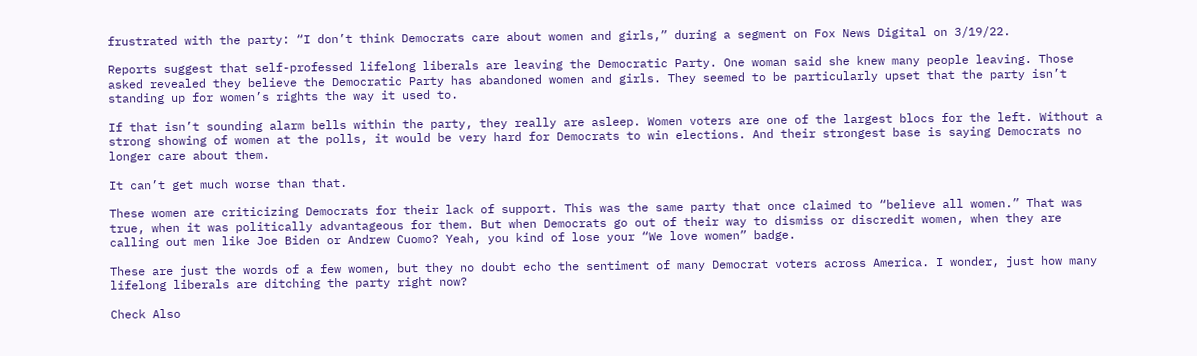frustrated with the party: “I don’t think Democrats care about women and girls,” during a segment on Fox News Digital on 3/19/22.

Reports suggest that self-professed lifelong liberals are leaving the Democratic Party. One woman said she knew many people leaving. Those asked revealed they believe the Democratic Party has abandoned women and girls. They seemed to be particularly upset that the party isn’t standing up for women’s rights the way it used to.

If that isn’t sounding alarm bells within the party, they really are asleep. Women voters are one of the largest blocs for the left. Without a strong showing of women at the polls, it would be very hard for Democrats to win elections. And their strongest base is saying Democrats no longer care about them.

It can’t get much worse than that.

These women are criticizing Democrats for their lack of support. This was the same party that once claimed to “believe all women.” That was true, when it was politically advantageous for them. But when Democrats go out of their way to dismiss or discredit women, when they are calling out men like Joe Biden or Andrew Cuomo? Yeah, you kind of lose your “We love women” badge.

These are just the words of a few women, but they no doubt echo the sentiment of many Democrat voters across America. I wonder, just how many lifelong liberals are ditching the party right now?

Check Also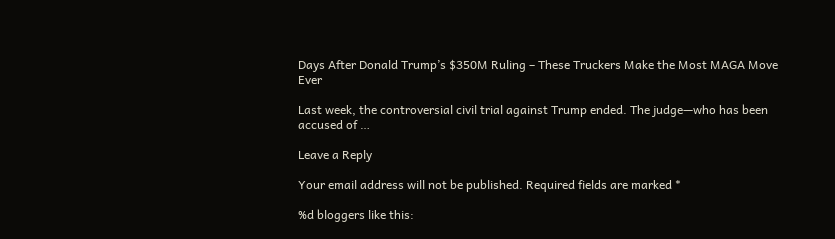Days After Donald Trump’s $350M Ruling – These Truckers Make the Most MAGA Move Ever

Last week, the controversial civil trial against Trump ended. The judge—who has been accused of …

Leave a Reply

Your email address will not be published. Required fields are marked *

%d bloggers like this: